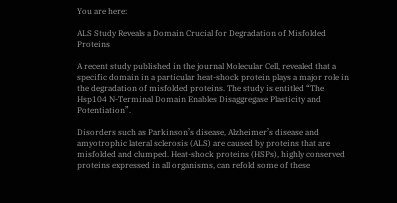You are here:

ALS Study Reveals a Domain Crucial for Degradation of Misfolded Proteins

A recent study published in the journal Molecular Cell, revealed that a specific domain in a particular heat-shock protein plays a major role in the degradation of misfolded proteins. The study is entitled “The Hsp104 N-Terminal Domain Enables Disaggregase Plasticity and Potentiation”.

Disorders such as Parkinson’s disease, Alzheimer’s disease and amyotrophic lateral sclerosis (ALS) are caused by proteins that are misfolded and clumped. Heat-shock proteins (HSPs), highly conserved proteins expressed in all organisms, can refold some of these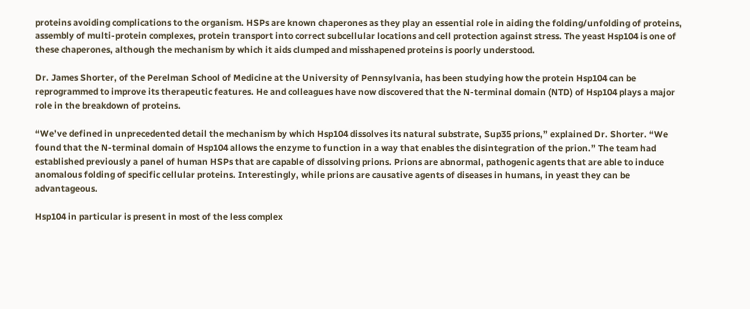proteins avoiding complications to the organism. HSPs are known chaperones as they play an essential role in aiding the folding/unfolding of proteins, assembly of multi-protein complexes, protein transport into correct subcellular locations and cell protection against stress. The yeast Hsp104 is one of these chaperones, although the mechanism by which it aids clumped and misshapened proteins is poorly understood.

Dr. James Shorter, of the Perelman School of Medicine at the University of Pennsylvania, has been studying how the protein Hsp104 can be reprogrammed to improve its therapeutic features. He and colleagues have now discovered that the N-terminal domain (NTD) of Hsp104 plays a major role in the breakdown of proteins.

“We’ve defined in unprecedented detail the mechanism by which Hsp104 dissolves its natural substrate, Sup35 prions,” explained Dr. Shorter. “We found that the N-terminal domain of Hsp104 allows the enzyme to function in a way that enables the disintegration of the prion.” The team had established previously a panel of human HSPs that are capable of dissolving prions. Prions are abnormal, pathogenic agents that are able to induce anomalous folding of specific cellular proteins. Interestingly, while prions are causative agents of diseases in humans, in yeast they can be advantageous.

Hsp104 in particular is present in most of the less complex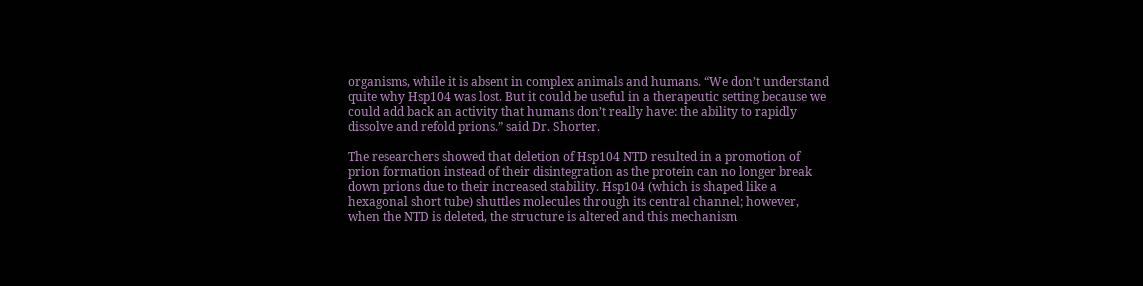organisms, while it is absent in complex animals and humans. “We don’t understand quite why Hsp104 was lost. But it could be useful in a therapeutic setting because we could add back an activity that humans don’t really have: the ability to rapidly dissolve and refold prions.” said Dr. Shorter.

The researchers showed that deletion of Hsp104 NTD resulted in a promotion of prion formation instead of their disintegration as the protein can no longer break down prions due to their increased stability. Hsp104 (which is shaped like a hexagonal short tube) shuttles molecules through its central channel; however, when the NTD is deleted, the structure is altered and this mechanism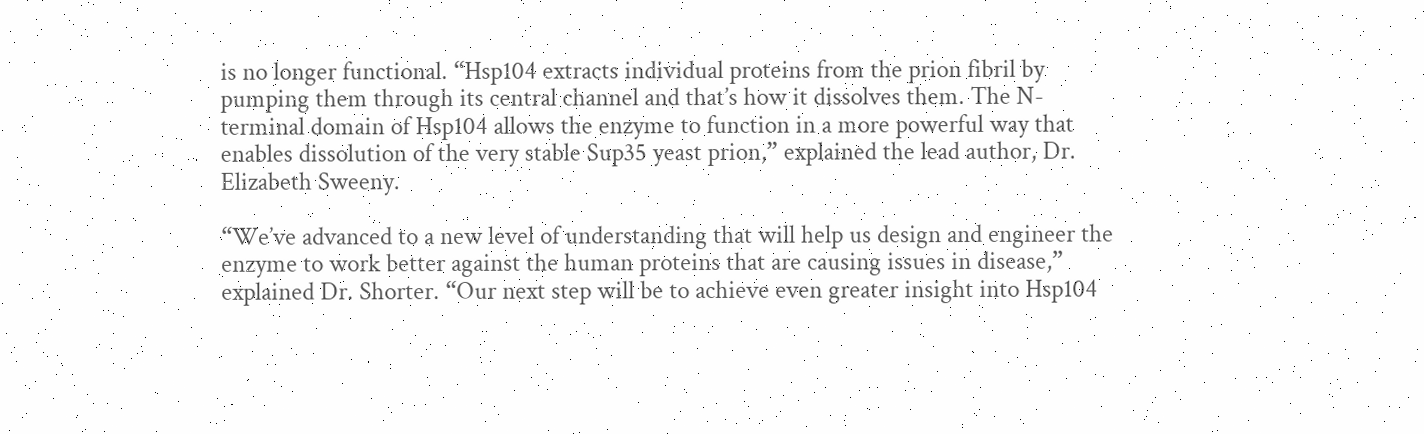is no longer functional. “Hsp104 extracts individual proteins from the prion fibril by pumping them through its central channel and that’s how it dissolves them. The N-terminal domain of Hsp104 allows the enzyme to function in a more powerful way that enables dissolution of the very stable Sup35 yeast prion,” explained the lead author, Dr. Elizabeth Sweeny.

“We’ve advanced to a new level of understanding that will help us design and engineer the enzyme to work better against the human proteins that are causing issues in disease,” explained Dr. Shorter. “Our next step will be to achieve even greater insight into Hsp104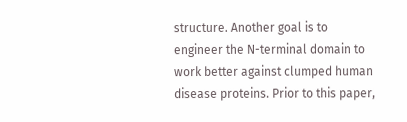structure. Another goal is to engineer the N-terminal domain to work better against clumped human disease proteins. Prior to this paper,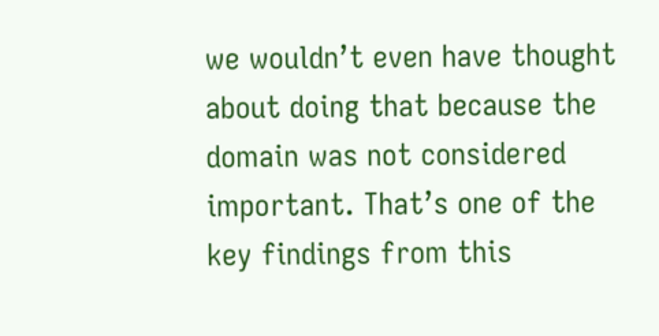we wouldn’t even have thought about doing that because the domain was not considered important. That’s one of the key findings from this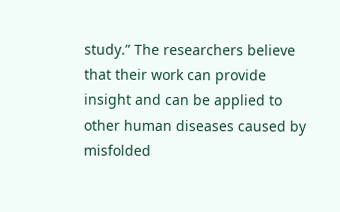study.” The researchers believe that their work can provide insight and can be applied to other human diseases caused by misfolded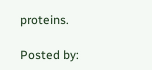proteins.

Posted by: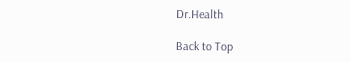Dr.Health

Back to Top